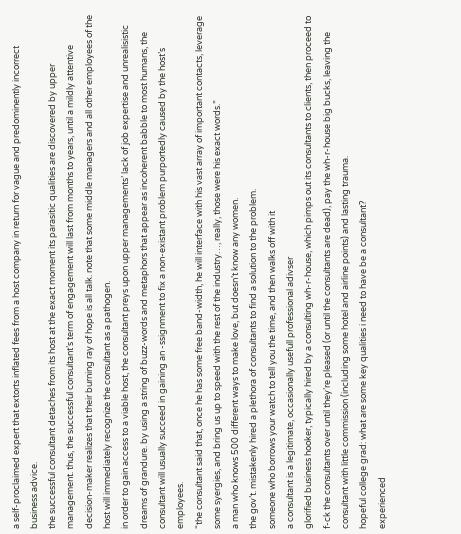a self-proclaimed expert that extorts inflated fees from a host company in return for vague and predominently incorrect business advice.
the successful consultant detaches from its host at the exact moment its parasitic qualities are discovered by upper management. thus, the successful consultant’s term of engagement will last from months to years, until a mildly attentive decision-maker realizes that their burning ray of hope is all talk. note that some middle managers and all other employees of the host will immediately recognize the consultant as a pathogen.
in order to gain access to a viable host, the consultant preys upon upper managements’ lack of job expertise and unrealisistic dreams of grandure. by using a string of buzz-words and metaphors that appear as incoherent babble to most humans, the consultant will usually succeed in gaining an -ssignment to fix a non-existant problem purportedly caused by the host’s employees.
“the consultant said that, once he has some free band-width, he will interface with his vast array of important contacts, leverage some syergies, and bring us up to speed with the rest of the industry…, really, those were his exact words.”
a man who knows 500 different ways to make love, but doesn’t know any women.
the gov’t. mistakenly hired a plethora of consultants to find a solution to the problem.
someone who borrows your watch to tell you the time, and then walks off with it
a consultant is a legitimate, occasionally usefull professional adivser
glorified business hooker, typically hired by a consulting wh-r-house, which pimps out its consultants to clients, then proceed to f-ck the consultants over until they’re pleased (or until the consultants are dead), pay the wh-r-house big bucks, leaving the consultant with little commission (including some hotel and airline points) and lasting trauma.
hopeful college grad: what are some key qualities i need to have be a consultant?
experienced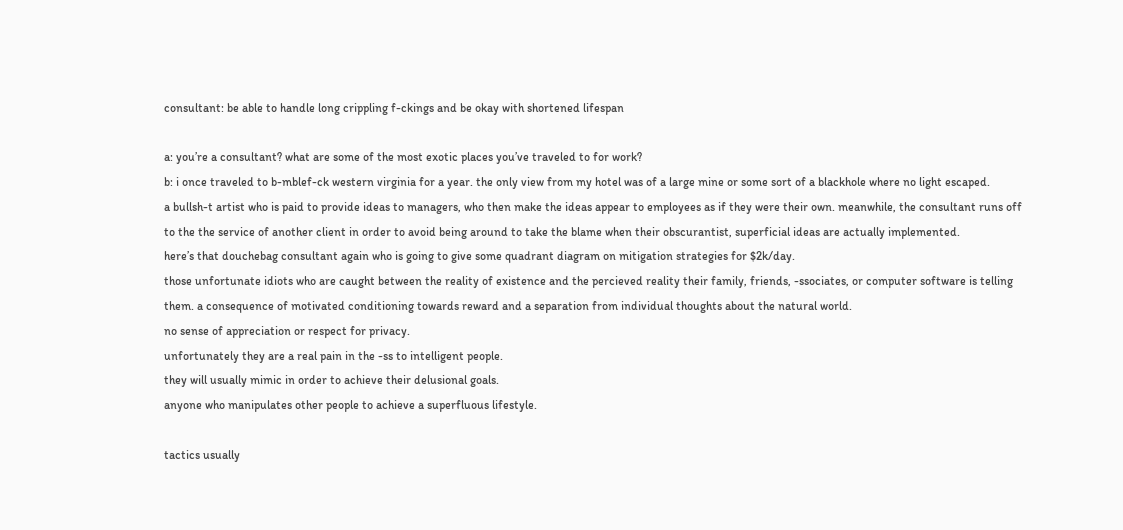consultant: be able to handle long crippling f-ckings and be okay with shortened lifespan

a: you’re a consultant? what are some of the most exotic places you’ve traveled to for work?
b: i once traveled to b-mblef-ck western virginia for a year. the only view from my hotel was of a large mine or some sort of a blackhole where no light escaped.
a bullsh-t artist who is paid to provide ideas to managers, who then make the ideas appear to employees as if they were their own. meanwhile, the consultant runs off to the the service of another client in order to avoid being around to take the blame when their obscurantist, superficial ideas are actually implemented.
here’s that douchebag consultant again who is going to give some quadrant diagram on mitigation strategies for $2k/day.
those unfortunate idiots who are caught between the reality of existence and the percieved reality their family, friends, -ssociates, or computer software is telling them. a consequence of motivated conditioning towards reward and a separation from individual thoughts about the natural world.
no sense of appreciation or respect for privacy.
unfortunately they are a real pain in the -ss to intelligent people.
they will usually mimic in order to achieve their delusional goals.
anyone who manipulates other people to achieve a superfluous lifestyle.

tactics usually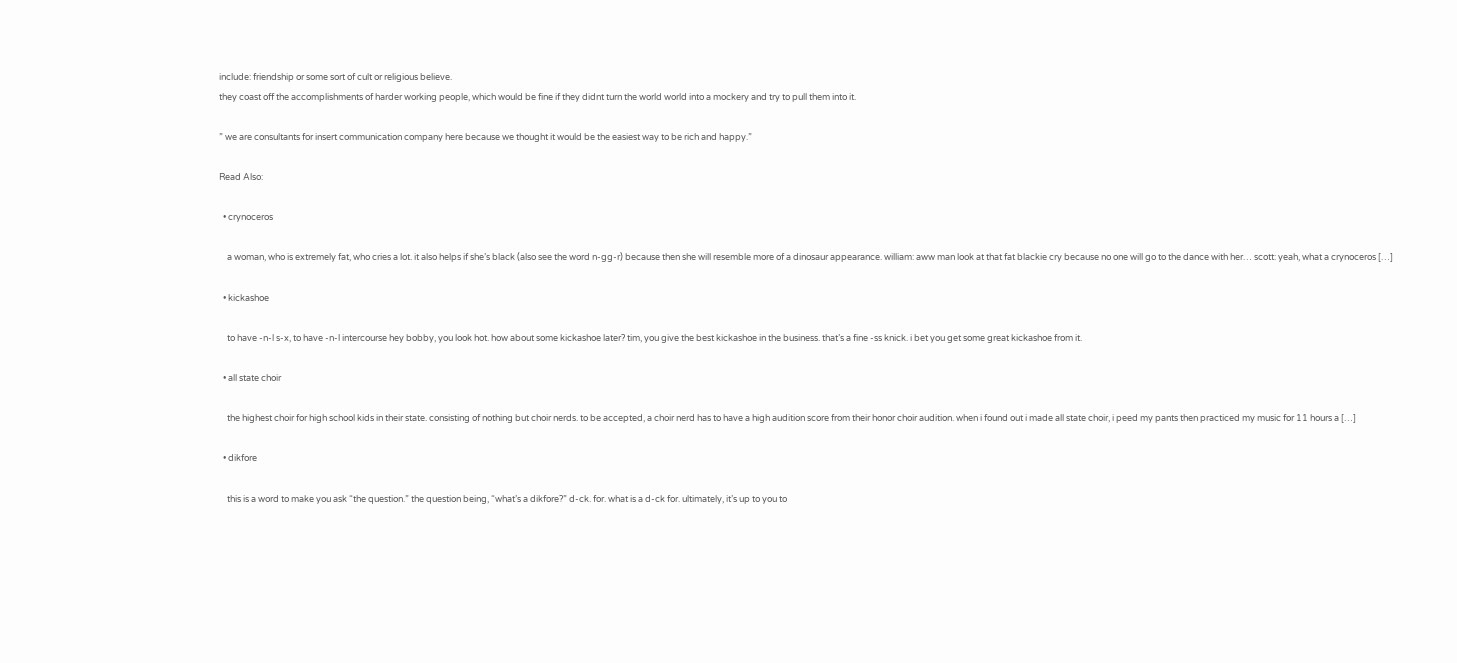include: friendship or some sort of cult or religious believe.
they coast off the accomplishments of harder working people, which would be fine if they didnt turn the world world into a mockery and try to pull them into it.

” we are consultants for insert communication company here because we thought it would be the easiest way to be rich and happy.”

Read Also:

  • crynoceros

    a woman, who is extremely fat, who cries a lot. it also helps if she’s black (also see the word n-gg-r) because then she will resemble more of a dinosaur appearance. william: aww man look at that fat blackie cry because no one will go to the dance with her… scott: yeah, what a crynoceros […]

  • kickashoe

    to have -n-l s-x, to have -n-l intercourse hey bobby, you look hot. how about some kickashoe later? tim, you give the best kickashoe in the business. that’s a fine -ss knick. i bet you get some great kickashoe from it.

  • all state choir

    the highest choir for high school kids in their state. consisting of nothing but choir nerds. to be accepted, a choir nerd has to have a high audition score from their honor choir audition. when i found out i made all state choir, i peed my pants then practiced my music for 11 hours a […]

  • dikfore

    this is a word to make you ask “the question.” the question being, “what’s a dikfore?” d-ck. for. what is a d-ck for. ultimately, it’s up to you to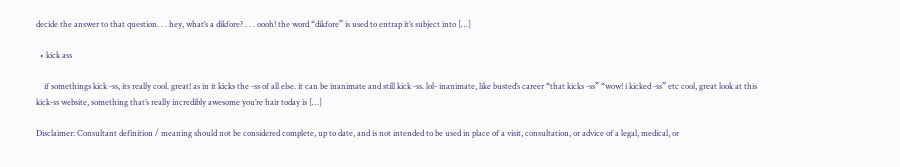decide the answer to that question. . . hey, what’s a dikfore? . . . oooh! the word “dikfore” is used to entrap it’s subject into […]

  • kick ass

    if somethings kick -ss, its really cool. great! as in it kicks the -ss of all else. it can be inanimate and still kick -ss. lol- inanimate, like busted’s career “that kicks -ss” “wow! i kicked -ss” etc cool, great look at this kick-ss website, something that’s really incredibly awesome you’re hair today is […]

Disclaimer: Consultant definition / meaning should not be considered complete, up to date, and is not intended to be used in place of a visit, consultation, or advice of a legal, medical, or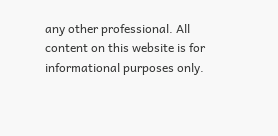any other professional. All content on this website is for informational purposes only.